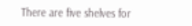There are five shelves for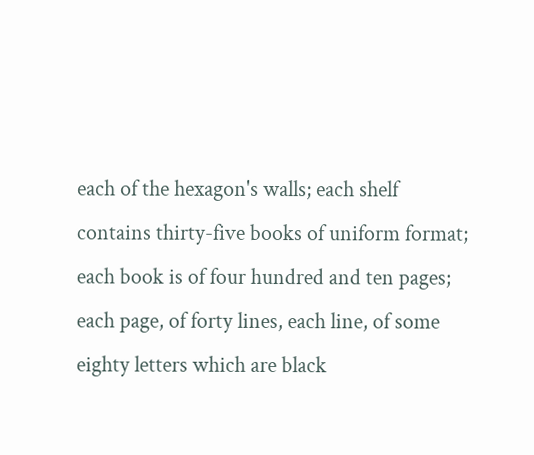each of the hexagon's walls; each shelf contains thirty-five books of uniform format; each book is of four hundred and ten pages; each page, of forty lines, each line, of some eighty letters which are black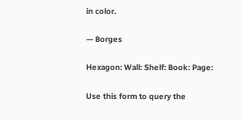in color.

— Borges

Hexagon: Wall: Shelf: Book: Page:

Use this form to query the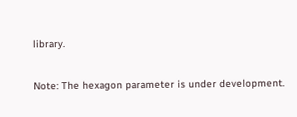library.

Note: The hexagon parameter is under development.